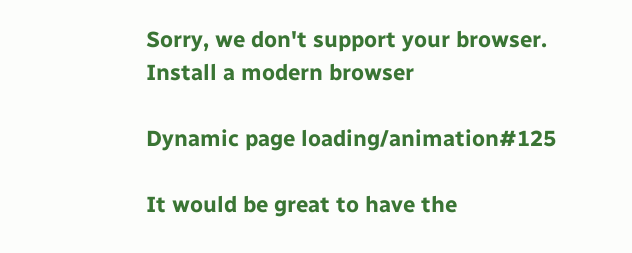Sorry, we don't support your browser.  Install a modern browser

Dynamic page loading/animation#125

It would be great to have the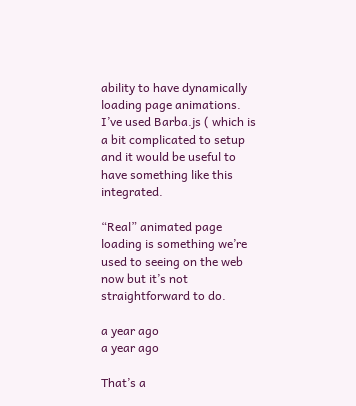ability to have dynamically loading page animations. I’ve used Barba.js ( which is a bit complicated to setup and it would be useful to have something like this integrated.

“Real” animated page loading is something we’re used to seeing on the web now but it’s not straightforward to do.

a year ago
a year ago

That’s a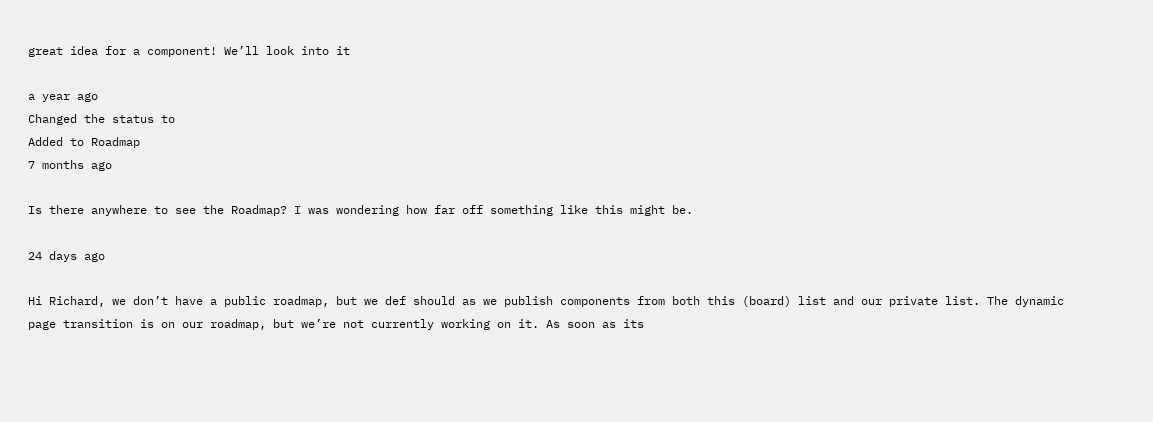great idea for a component! We’ll look into it

a year ago
Changed the status to
Added to Roadmap
7 months ago

Is there anywhere to see the Roadmap? I was wondering how far off something like this might be.

24 days ago

Hi Richard, we don’t have a public roadmap, but we def should as we publish components from both this (board) list and our private list. The dynamic page transition is on our roadmap, but we’re not currently working on it. As soon as its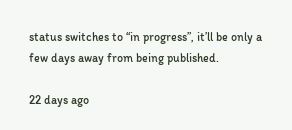status switches to “in progress”, it’ll be only a few days away from being published.

22 days ago